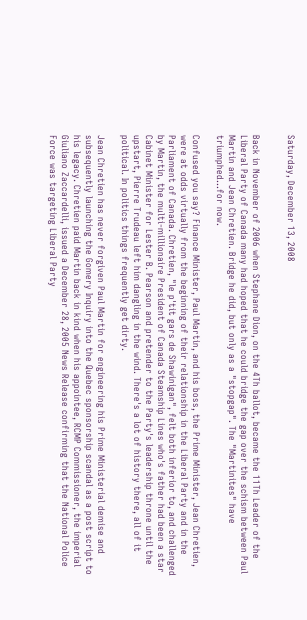Saturday, December 13, 2008


Back in November of 2006 when Stephane Dion, on the 4Th ballot, became the 11Th Leader of the Liberal Party of Canada many had hoped that he could bridge the gap over the schism between Paul Martin and Jean Chretien. Bridge he did, but only as a "stopgap". The "Martinites" have triumphed...for now.

Confused you say? Finance Minister, Paul Martin, and his boss, the Prime Minister, Jean Chretien, were at odds virtually from the beginning of their relationship in the Liberal Party and in the Parliament of Canada. Chretien, "le p'tit gars de Shawinigan", felt both inferior to, and challenged by Martin, the multi-millionaire President of Canada Steamship Lines who's father had been a star Cabinet Minister for Lester B. Pearson and pretender to the Party's leadership throne until the upstart, Pierre Trudeau left him dangling in the wind. There's a lot of history there, all of it political. In politics things frequently get dirty.

Jean Chretien has never forgiven Paul Martin for engineering his Prime Ministerial demise and subsequently launching the Gomery Inquiry into the Quebec sponsorship scandal as a post script to his legacy. Chretien paid Martin back in kind when his appointee, RCMP Commissioner, the imperial Giuliano Zaccardelli, issued a December 28, 2005 News Release confirming that the National Police Force was targeting Liberal Party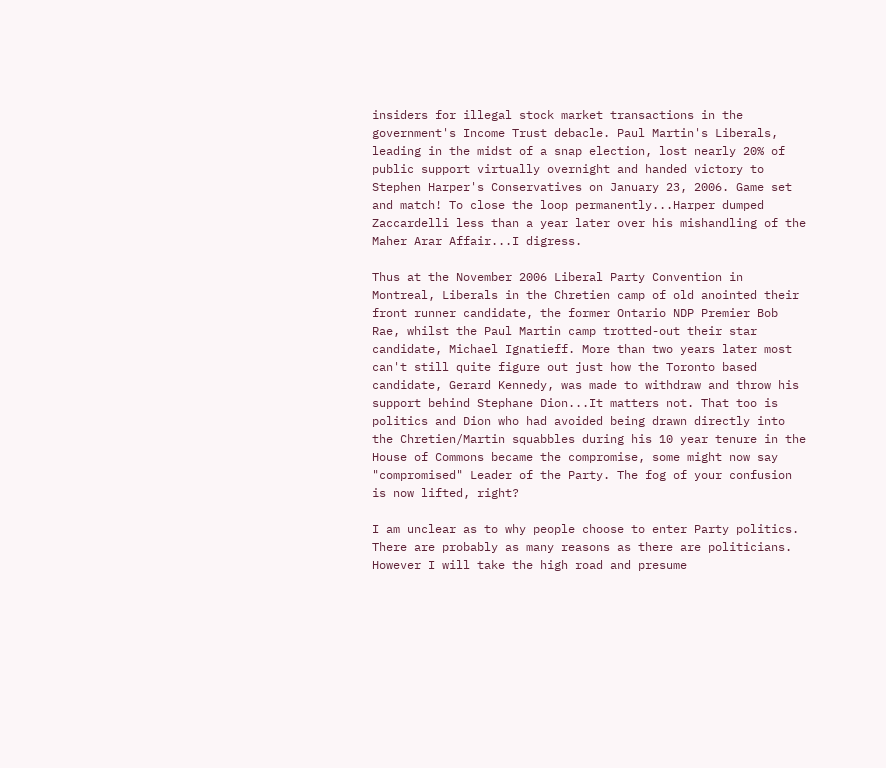insiders for illegal stock market transactions in the government's Income Trust debacle. Paul Martin's Liberals, leading in the midst of a snap election, lost nearly 20% of public support virtually overnight and handed victory to Stephen Harper's Conservatives on January 23, 2006. Game set and match! To close the loop permanently...Harper dumped Zaccardelli less than a year later over his mishandling of the Maher Arar Affair...I digress.

Thus at the November 2006 Liberal Party Convention in Montreal, Liberals in the Chretien camp of old anointed their front runner candidate, the former Ontario NDP Premier Bob Rae, whilst the Paul Martin camp trotted-out their star candidate, Michael Ignatieff. More than two years later most can't still quite figure out just how the Toronto based candidate, Gerard Kennedy, was made to withdraw and throw his support behind Stephane Dion...It matters not. That too is politics and Dion who had avoided being drawn directly into the Chretien/Martin squabbles during his 10 year tenure in the House of Commons became the compromise, some might now say "compromised" Leader of the Party. The fog of your confusion is now lifted, right?

I am unclear as to why people choose to enter Party politics. There are probably as many reasons as there are politicians. However I will take the high road and presume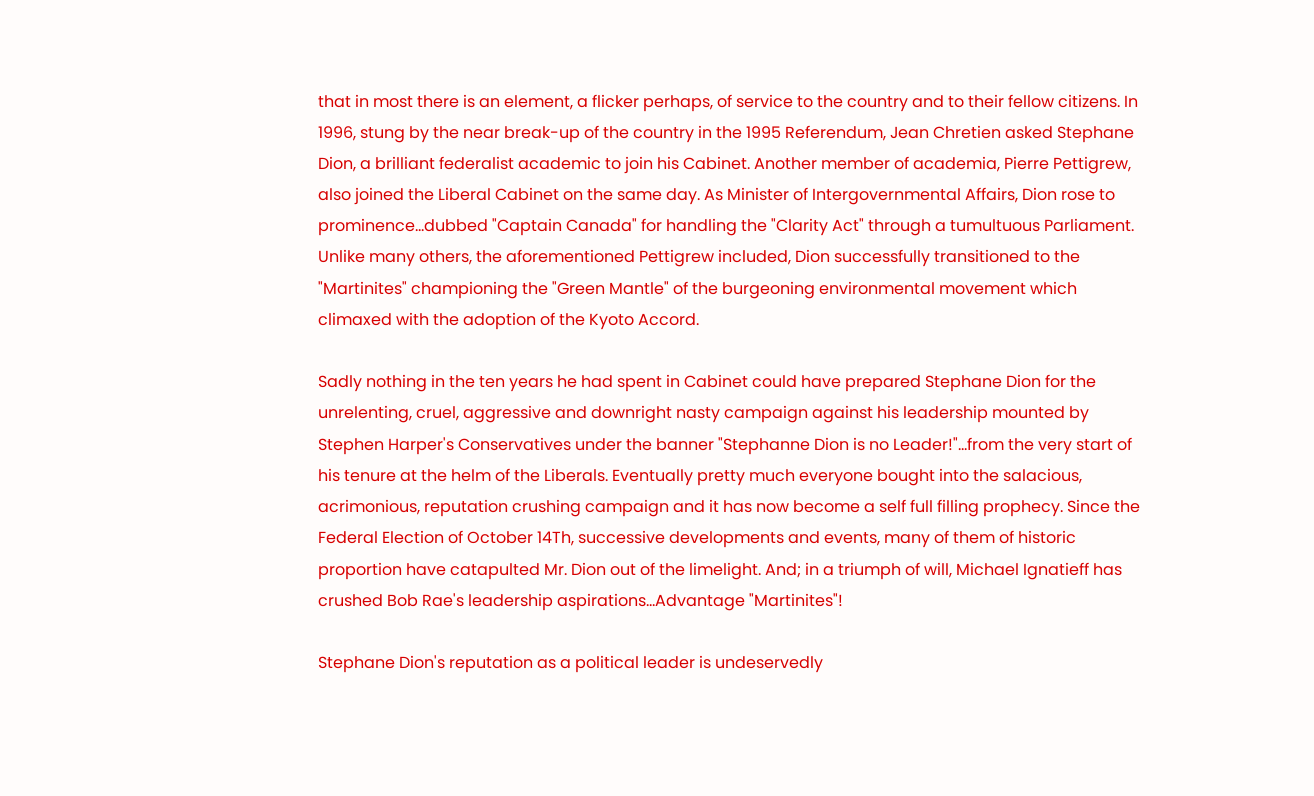that in most there is an element, a flicker perhaps, of service to the country and to their fellow citizens. In 1996, stung by the near break-up of the country in the 1995 Referendum, Jean Chretien asked Stephane Dion, a brilliant federalist academic to join his Cabinet. Another member of academia, Pierre Pettigrew, also joined the Liberal Cabinet on the same day. As Minister of Intergovernmental Affairs, Dion rose to prominence...dubbed "Captain Canada" for handling the "Clarity Act" through a tumultuous Parliament. Unlike many others, the aforementioned Pettigrew included, Dion successfully transitioned to the "Martinites" championing the "Green Mantle" of the burgeoning environmental movement which climaxed with the adoption of the Kyoto Accord.

Sadly nothing in the ten years he had spent in Cabinet could have prepared Stephane Dion for the unrelenting, cruel, aggressive and downright nasty campaign against his leadership mounted by Stephen Harper's Conservatives under the banner "Stephanne Dion is no Leader!"...from the very start of his tenure at the helm of the Liberals. Eventually pretty much everyone bought into the salacious, acrimonious, reputation crushing campaign and it has now become a self full filling prophecy. Since the Federal Election of October 14Th, successive developments and events, many of them of historic proportion have catapulted Mr. Dion out of the limelight. And; in a triumph of will, Michael Ignatieff has crushed Bob Rae's leadership aspirations...Advantage "Martinites"!

Stephane Dion's reputation as a political leader is undeservedly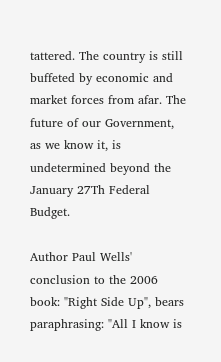tattered. The country is still buffeted by economic and market forces from afar. The future of our Government, as we know it, is undetermined beyond the January 27Th Federal Budget.

Author Paul Wells' conclusion to the 2006 book: "Right Side Up", bears paraphrasing: "All I know is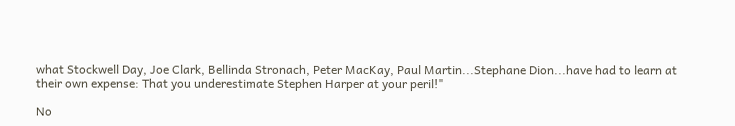what Stockwell Day, Joe Clark, Bellinda Stronach, Peter MacKay, Paul Martin...Stephane Dion...have had to learn at their own expense: That you underestimate Stephen Harper at your peril!"

No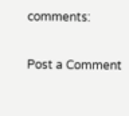comments:

Post a Comment